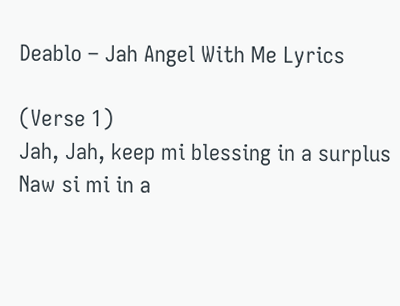Deablo – Jah Angel With Me Lyrics

(Verse 1)
Jah, Jah, keep mi blessing in a surplus
Naw si mi in a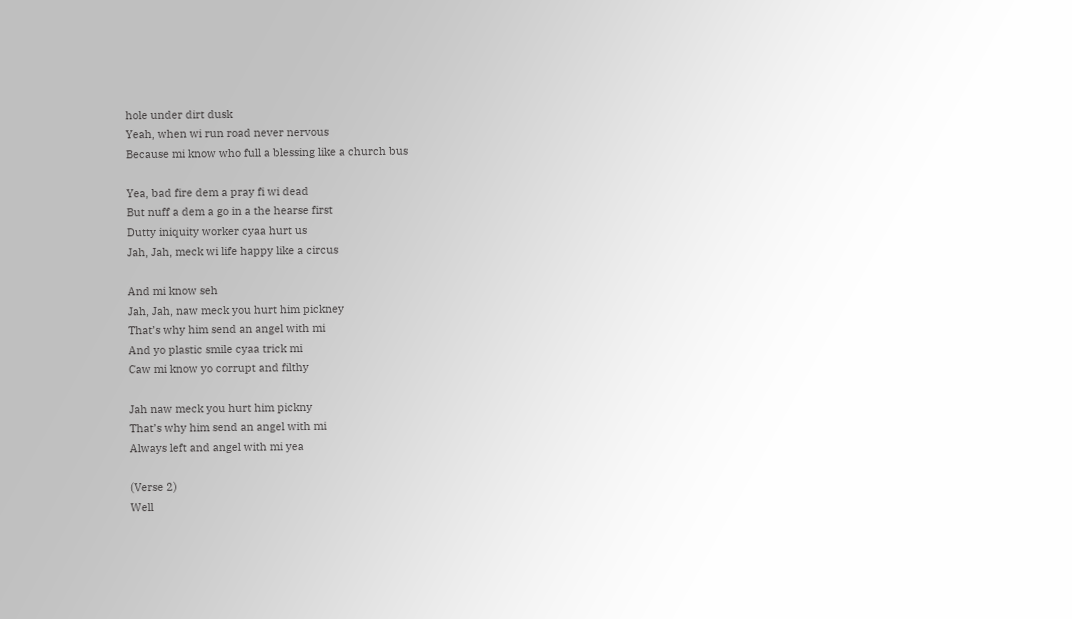hole under dirt dusk
Yeah, when wi run road never nervous
Because mi know who full a blessing like a church bus

Yea, bad fire dem a pray fi wi dead
But nuff a dem a go in a the hearse first
Dutty iniquity worker cyaa hurt us
Jah, Jah, meck wi life happy like a circus

And mi know seh
Jah, Jah, naw meck you hurt him pickney
That’s why him send an angel with mi
And yo plastic smile cyaa trick mi
Caw mi know yo corrupt and filthy

Jah naw meck you hurt him pickny
That’s why him send an angel with mi
Always left and angel with mi yea

(Verse 2)
Well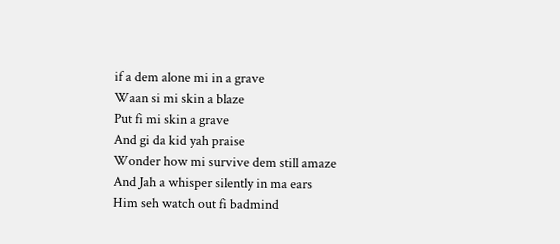if a dem alone mi in a grave
Waan si mi skin a blaze
Put fi mi skin a grave
And gi da kid yah praise
Wonder how mi survive dem still amaze
And Jah a whisper silently in ma ears
Him seh watch out fi badmind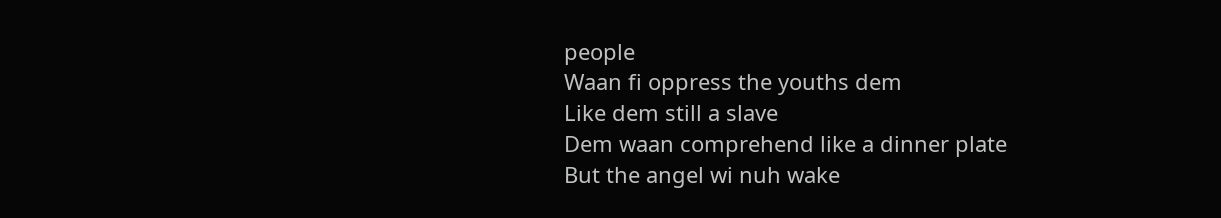people
Waan fi oppress the youths dem
Like dem still a slave
Dem waan comprehend like a dinner plate
But the angel wi nuh wake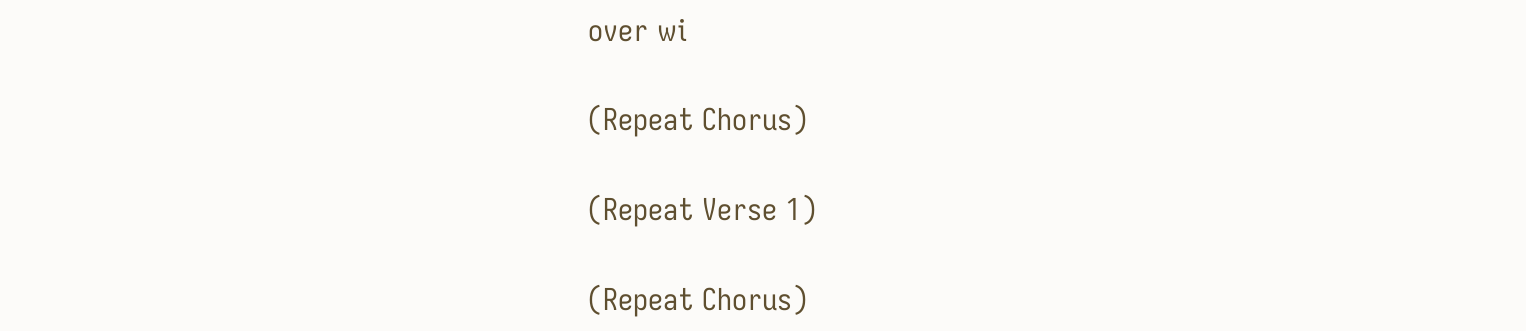over wi

(Repeat Chorus)

(Repeat Verse 1)

(Repeat Chorus)